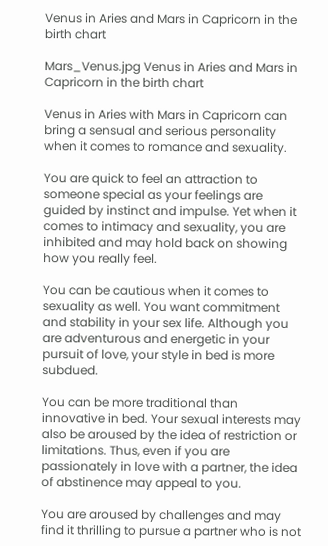Venus in Aries and Mars in Capricorn in the birth chart

Mars_Venus.jpg Venus in Aries and Mars in Capricorn in the birth chart

Venus in Aries with Mars in Capricorn can bring a sensual and serious personality when it comes to romance and sexuality.

You are quick to feel an attraction to someone special as your feelings are guided by instinct and impulse. Yet when it comes to intimacy and sexuality, you are inhibited and may hold back on showing how you really feel.

You can be cautious when it comes to sexuality as well. You want commitment and stability in your sex life. Although you are adventurous and energetic in your pursuit of love, your style in bed is more subdued.

You can be more traditional than innovative in bed. Your sexual interests may also be aroused by the idea of restriction or limitations. Thus, even if you are passionately in love with a partner, the idea of abstinence may appeal to you.

You are aroused by challenges and may find it thrilling to pursue a partner who is not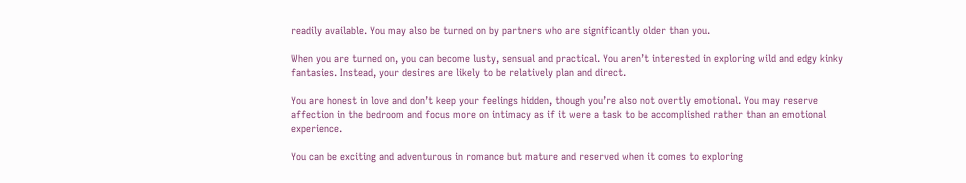readily available. You may also be turned on by partners who are significantly older than you.

When you are turned on, you can become lusty, sensual and practical. You aren’t interested in exploring wild and edgy kinky fantasies. Instead, your desires are likely to be relatively plan and direct.

You are honest in love and don’t keep your feelings hidden, though you’re also not overtly emotional. You may reserve affection in the bedroom and focus more on intimacy as if it were a task to be accomplished rather than an emotional experience.

You can be exciting and adventurous in romance but mature and reserved when it comes to exploring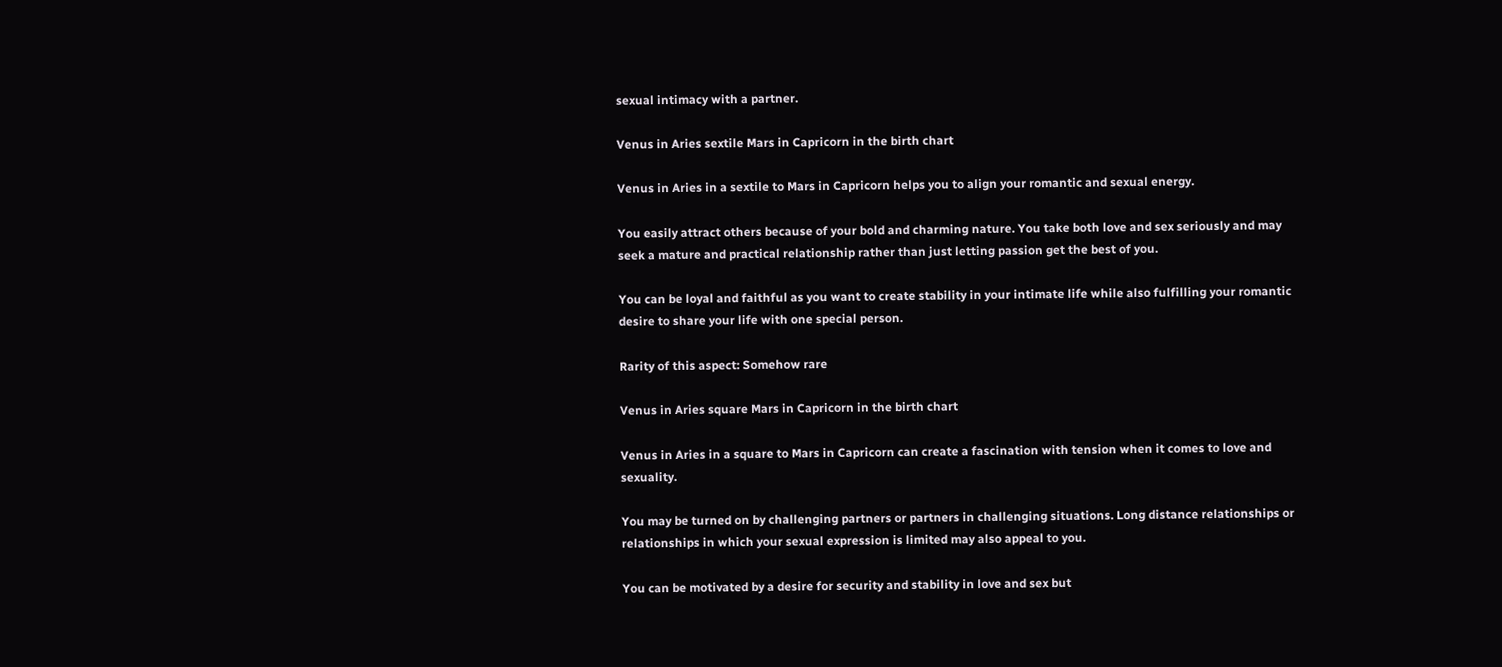sexual intimacy with a partner.

Venus in Aries sextile Mars in Capricorn in the birth chart

Venus in Aries in a sextile to Mars in Capricorn helps you to align your romantic and sexual energy.

You easily attract others because of your bold and charming nature. You take both love and sex seriously and may seek a mature and practical relationship rather than just letting passion get the best of you.

You can be loyal and faithful as you want to create stability in your intimate life while also fulfilling your romantic desire to share your life with one special person.

Rarity of this aspect: Somehow rare

Venus in Aries square Mars in Capricorn in the birth chart

Venus in Aries in a square to Mars in Capricorn can create a fascination with tension when it comes to love and sexuality.

You may be turned on by challenging partners or partners in challenging situations. Long distance relationships or relationships in which your sexual expression is limited may also appeal to you.

You can be motivated by a desire for security and stability in love and sex but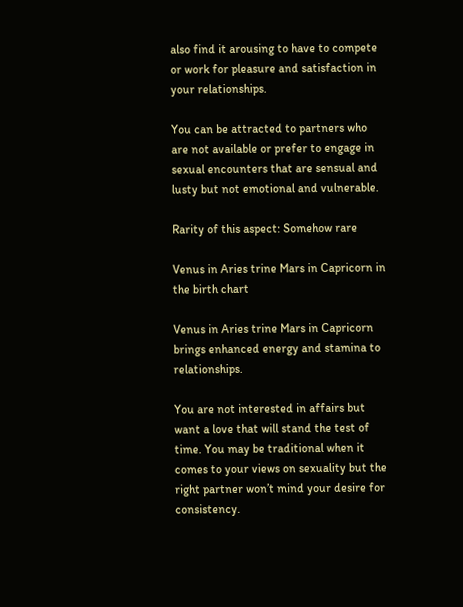also find it arousing to have to compete or work for pleasure and satisfaction in your relationships.

You can be attracted to partners who are not available or prefer to engage in sexual encounters that are sensual and lusty but not emotional and vulnerable.

Rarity of this aspect: Somehow rare

Venus in Aries trine Mars in Capricorn in the birth chart

Venus in Aries trine Mars in Capricorn brings enhanced energy and stamina to relationships.

You are not interested in affairs but want a love that will stand the test of time. You may be traditional when it comes to your views on sexuality but the right partner won’t mind your desire for consistency.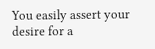You easily assert your desire for a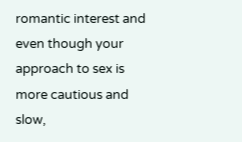romantic interest and even though your approach to sex is more cautious and slow,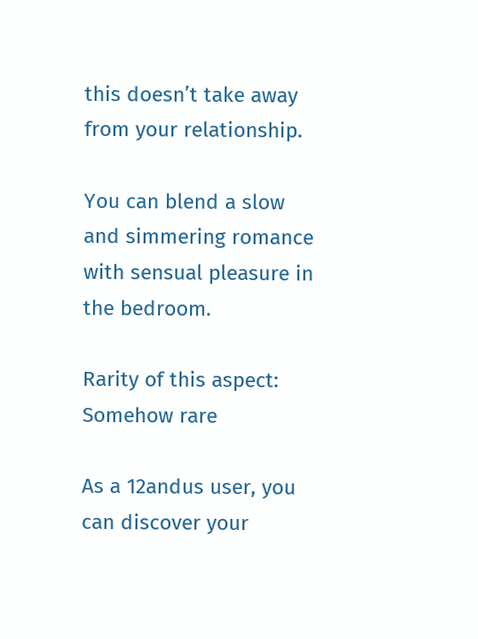this doesn’t take away from your relationship.

You can blend a slow and simmering romance with sensual pleasure in the bedroom.

Rarity of this aspect: Somehow rare

As a 12andus user, you can discover your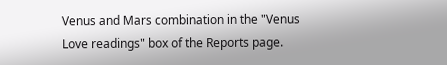Venus and Mars combination in the "Venus Love readings" box of the Reports page.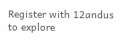Register with 12andus to explore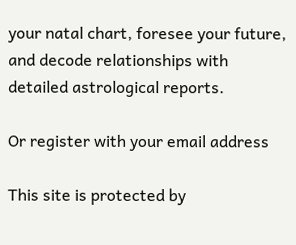your natal chart, foresee your future, and decode relationships with detailed astrological reports.

Or register with your email address

This site is protected by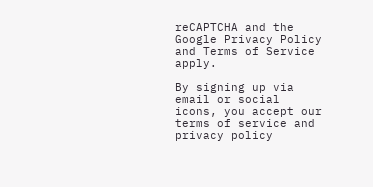reCAPTCHA and the Google Privacy Policy and Terms of Service apply.

By signing up via email or social icons, you accept our terms of service and privacy policy